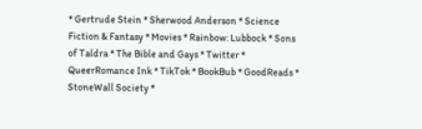* Gertrude Stein * Sherwood Anderson * Science Fiction & Fantasy * Movies * Rainbow: Lubbock * Sons of Taldra * The Bible and Gays * Twitter * QueerRomance Ink * TikTok * BookBub * GoodReads * StoneWall Society *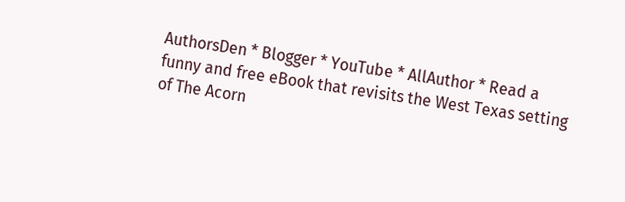AuthorsDen * Blogger * YouTube * AllAuthor * Read a funny and free eBook that revisits the West Texas setting of The Acorn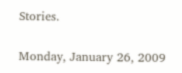Stories.

Monday, January 26, 2009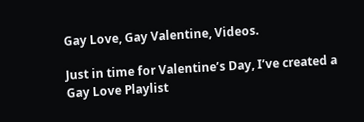Gay Love, Gay Valentine, Videos.

Just in time for Valentine’s Day, I’ve created a
Gay Love Playlist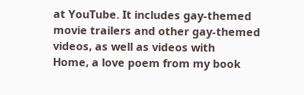at YouTube. It includes gay-themed movie trailers and other gay-themed videos, as well as videos with
Home, a love poem from my book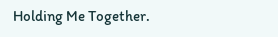Holding Me Together.